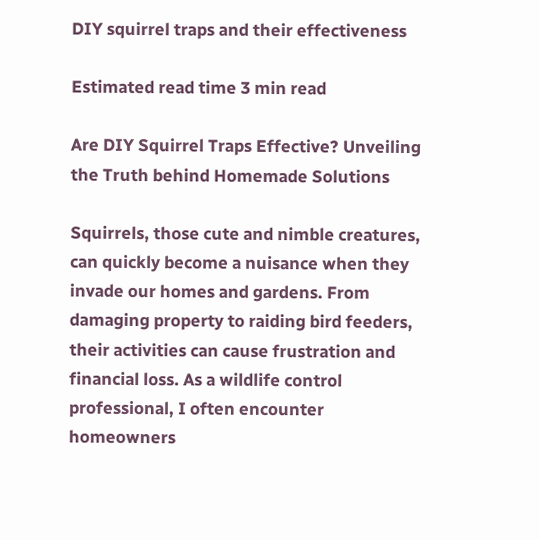DIY squirrel traps and their effectiveness

Estimated read time 3 min read

Are DIY Squirrel Traps Effective? Unveiling the Truth behind Homemade Solutions

Squirrels, those cute and nimble creatures, can quickly become a nuisance when they invade our homes and gardens. From damaging property to raiding bird feeders, their activities can cause frustration and financial loss. As a wildlife control professional, I often encounter homeowners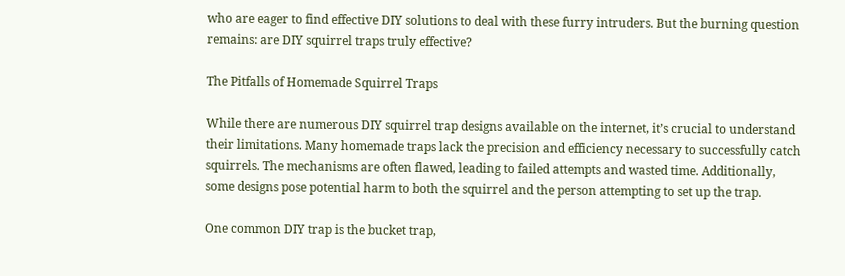who are eager to find effective DIY solutions to deal with these furry intruders. But the burning question remains: are DIY squirrel traps truly effective?

The Pitfalls of Homemade Squirrel Traps

While there are numerous DIY squirrel trap designs available on the internet, it’s crucial to understand their limitations. Many homemade traps lack the precision and efficiency necessary to successfully catch squirrels. The mechanisms are often flawed, leading to failed attempts and wasted time. Additionally, some designs pose potential harm to both the squirrel and the person attempting to set up the trap.

One common DIY trap is the bucket trap,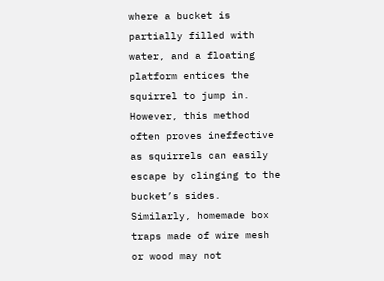where a bucket is partially filled with water, and a floating platform entices the squirrel to jump in. However, this method often proves ineffective as squirrels can easily escape by clinging to the bucket’s sides. Similarly, homemade box traps made of wire mesh or wood may not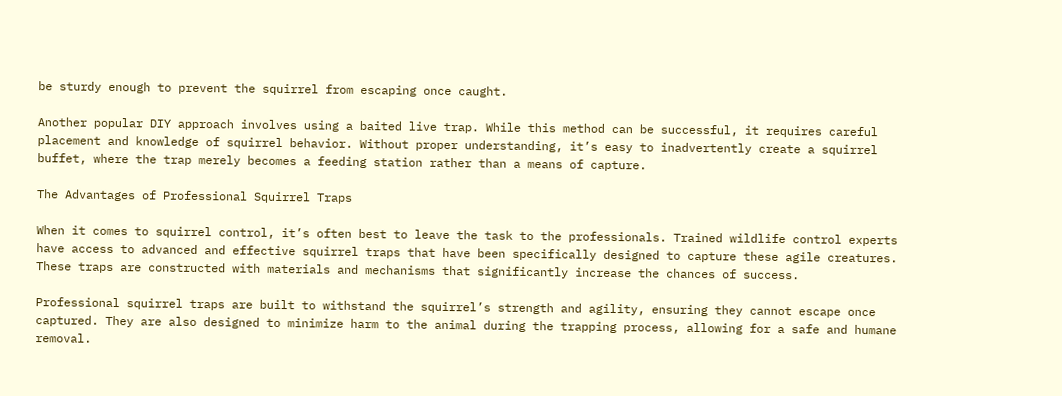be sturdy enough to prevent the squirrel from escaping once caught.

Another popular DIY approach involves using a baited live trap. While this method can be successful, it requires careful placement and knowledge of squirrel behavior. Without proper understanding, it’s easy to inadvertently create a squirrel buffet, where the trap merely becomes a feeding station rather than a means of capture.

The Advantages of Professional Squirrel Traps

When it comes to squirrel control, it’s often best to leave the task to the professionals. Trained wildlife control experts have access to advanced and effective squirrel traps that have been specifically designed to capture these agile creatures. These traps are constructed with materials and mechanisms that significantly increase the chances of success.

Professional squirrel traps are built to withstand the squirrel’s strength and agility, ensuring they cannot escape once captured. They are also designed to minimize harm to the animal during the trapping process, allowing for a safe and humane removal.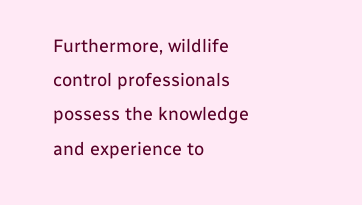Furthermore, wildlife control professionals possess the knowledge and experience to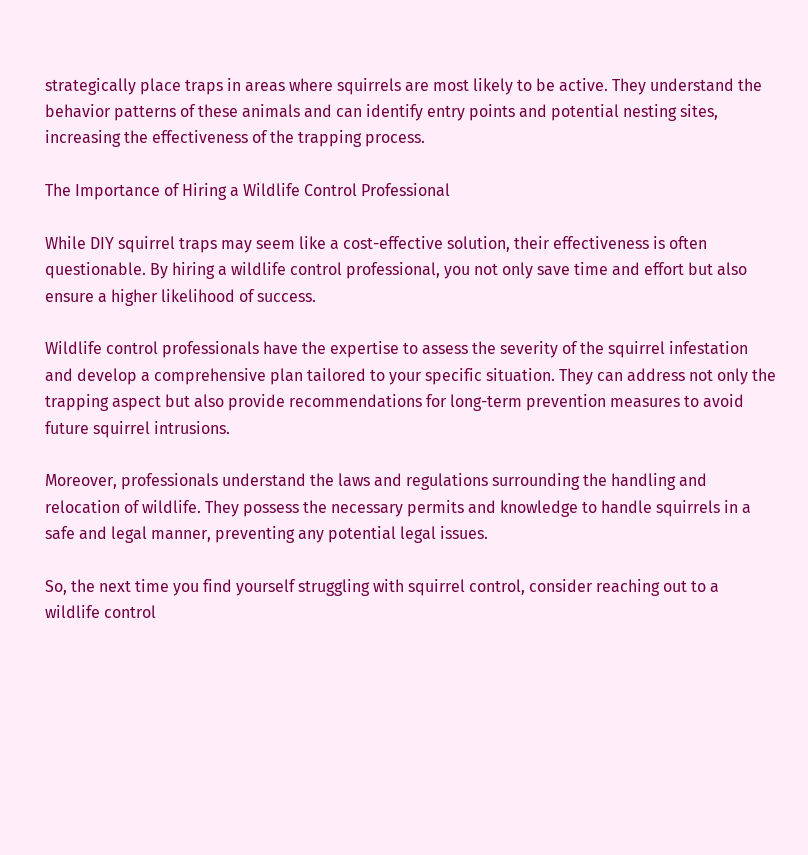strategically place traps in areas where squirrels are most likely to be active. They understand the behavior patterns of these animals and can identify entry points and potential nesting sites, increasing the effectiveness of the trapping process.

The Importance of Hiring a Wildlife Control Professional

While DIY squirrel traps may seem like a cost-effective solution, their effectiveness is often questionable. By hiring a wildlife control professional, you not only save time and effort but also ensure a higher likelihood of success.

Wildlife control professionals have the expertise to assess the severity of the squirrel infestation and develop a comprehensive plan tailored to your specific situation. They can address not only the trapping aspect but also provide recommendations for long-term prevention measures to avoid future squirrel intrusions.

Moreover, professionals understand the laws and regulations surrounding the handling and relocation of wildlife. They possess the necessary permits and knowledge to handle squirrels in a safe and legal manner, preventing any potential legal issues.

So, the next time you find yourself struggling with squirrel control, consider reaching out to a wildlife control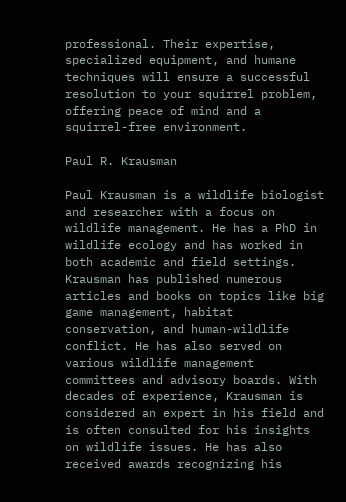professional. Their expertise, specialized equipment, and humane techniques will ensure a successful resolution to your squirrel problem, offering peace of mind and a squirrel-free environment.

Paul R. Krausman

Paul Krausman is a wildlife biologist and researcher with a focus on wildlife management. He has a PhD in wildlife ecology and has worked in both academic and field settings. Krausman has published numerous articles and books on topics like big game management, habitat conservation, and human-wildlife conflict. He has also served on various wildlife management committees and advisory boards. With decades of experience, Krausman is considered an expert in his field and is often consulted for his insights on wildlife issues. He has also received awards recognizing his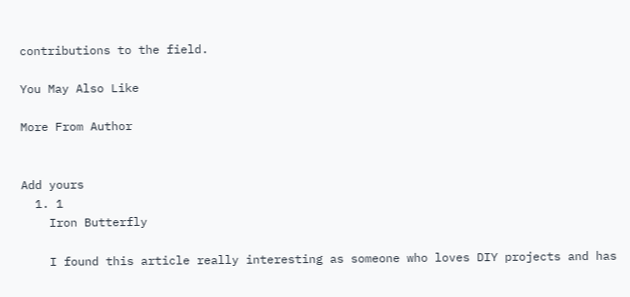contributions to the field.

You May Also Like

More From Author


Add yours
  1. 1
    Iron Butterfly

    I found this article really interesting as someone who loves DIY projects and has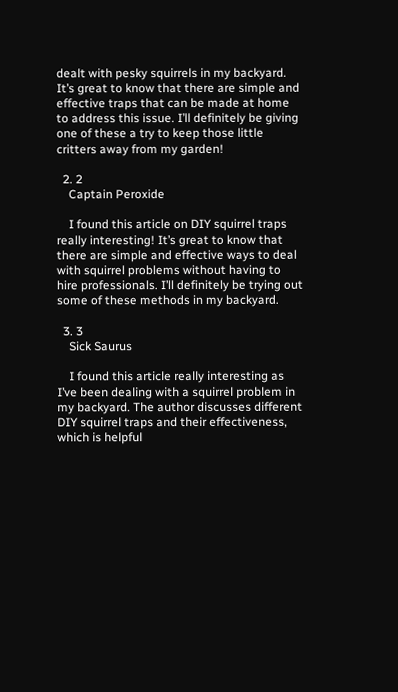dealt with pesky squirrels in my backyard. It’s great to know that there are simple and effective traps that can be made at home to address this issue. I’ll definitely be giving one of these a try to keep those little critters away from my garden!

  2. 2
    Captain Peroxide

    I found this article on DIY squirrel traps really interesting! It’s great to know that there are simple and effective ways to deal with squirrel problems without having to hire professionals. I’ll definitely be trying out some of these methods in my backyard.

  3. 3
    Sick Saurus

    I found this article really interesting as I’ve been dealing with a squirrel problem in my backyard. The author discusses different DIY squirrel traps and their effectiveness, which is helpful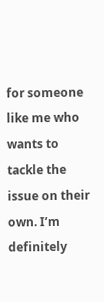for someone like me who wants to tackle the issue on their own. I’m definitely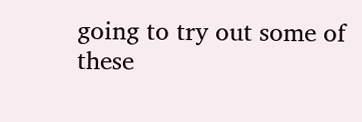going to try out some of these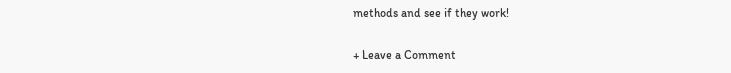methods and see if they work!

+ Leave a Comment